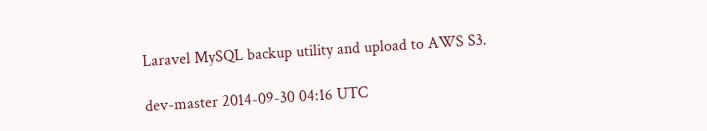Laravel MySQL backup utility and upload to AWS S3.

dev-master 2014-09-30 04:16 UTC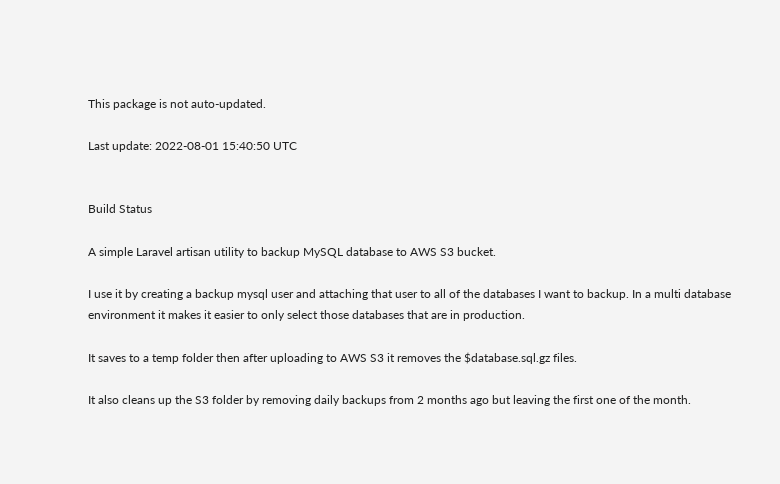This package is not auto-updated.

Last update: 2022-08-01 15:40:50 UTC


Build Status

A simple Laravel artisan utility to backup MySQL database to AWS S3 bucket.

I use it by creating a backup mysql user and attaching that user to all of the databases I want to backup. In a multi database environment it makes it easier to only select those databases that are in production.

It saves to a temp folder then after uploading to AWS S3 it removes the $database.sql.gz files.

It also cleans up the S3 folder by removing daily backups from 2 months ago but leaving the first one of the month.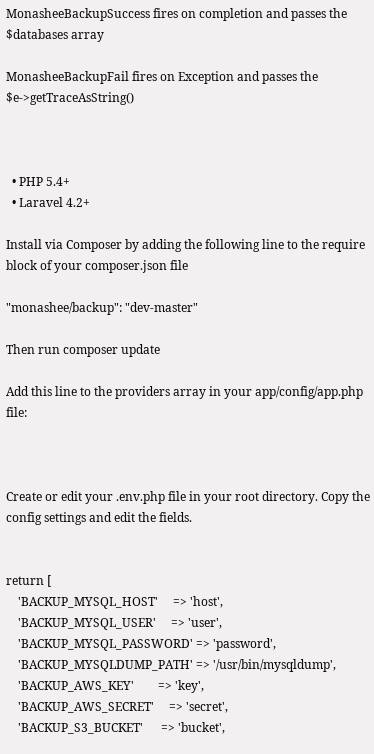MonasheeBackupSuccess fires on completion and passes the $databases array

MonasheeBackupFail fires on Exception and passes the $e->getTraceAsString()



  • PHP 5.4+
  • Laravel 4.2+

Install via Composer by adding the following line to the require block of your composer.json file

"monashee/backup": "dev-master"

Then run composer update

Add this line to the providers array in your app/config/app.php file:



Create or edit your .env.php file in your root directory. Copy the config settings and edit the fields.


return [
    'BACKUP_MYSQL_HOST'     => 'host',
    'BACKUP_MYSQL_USER'     => 'user',
    'BACKUP_MYSQL_PASSWORD' => 'password',
    'BACKUP_MYSQLDUMP_PATH' => '/usr/bin/mysqldump',
    'BACKUP_AWS_KEY'        => 'key',
    'BACKUP_AWS_SECRET'     => 'secret',
    'BACKUP_S3_BUCKET'      => 'bucket',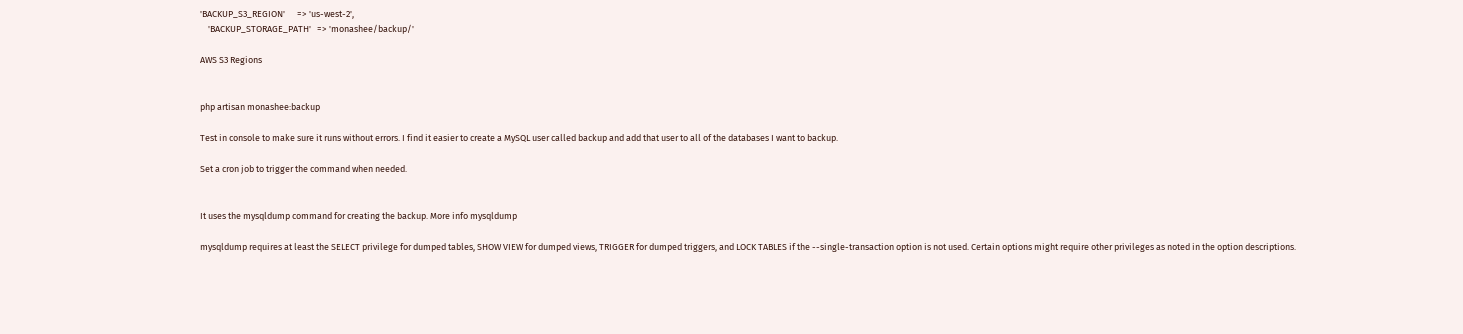'BACKUP_S3_REGION'      => 'us-west-2',
    'BACKUP_STORAGE_PATH'   => 'monashee/backup/'

AWS S3 Regions


php artisan monashee:backup

Test in console to make sure it runs without errors. I find it easier to create a MySQL user called backup and add that user to all of the databases I want to backup.

Set a cron job to trigger the command when needed.


It uses the mysqldump command for creating the backup. More info mysqldump

mysqldump requires at least the SELECT privilege for dumped tables, SHOW VIEW for dumped views, TRIGGER for dumped triggers, and LOCK TABLES if the --single-transaction option is not used. Certain options might require other privileges as noted in the option descriptions.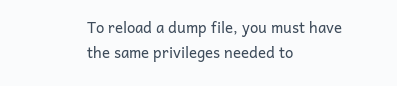To reload a dump file, you must have the same privileges needed to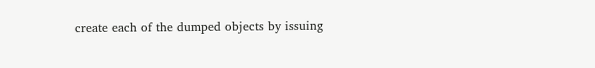create each of the dumped objects by issuing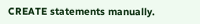CREATE statements manually.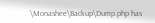\Monashee\Backup\Dump.php has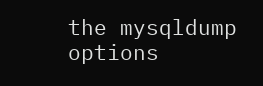the mysqldump options